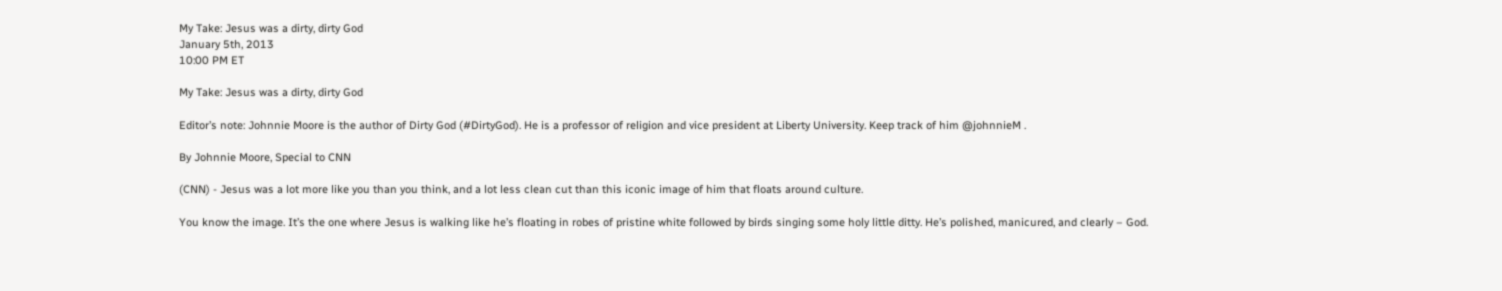My Take: Jesus was a dirty, dirty God
January 5th, 2013
10:00 PM ET

My Take: Jesus was a dirty, dirty God

Editor’s note: Johnnie Moore is the author of Dirty God (#DirtyGod). He is a professor of religion and vice president at Liberty University. Keep track of him @johnnieM .

By Johnnie Moore, Special to CNN

(CNN) - Jesus was a lot more like you than you think, and a lot less clean cut than this iconic image of him that floats around culture.

You know the image. It’s the one where Jesus is walking like he’s floating in robes of pristine white followed by birds singing some holy little ditty. He’s polished, manicured, and clearly – God.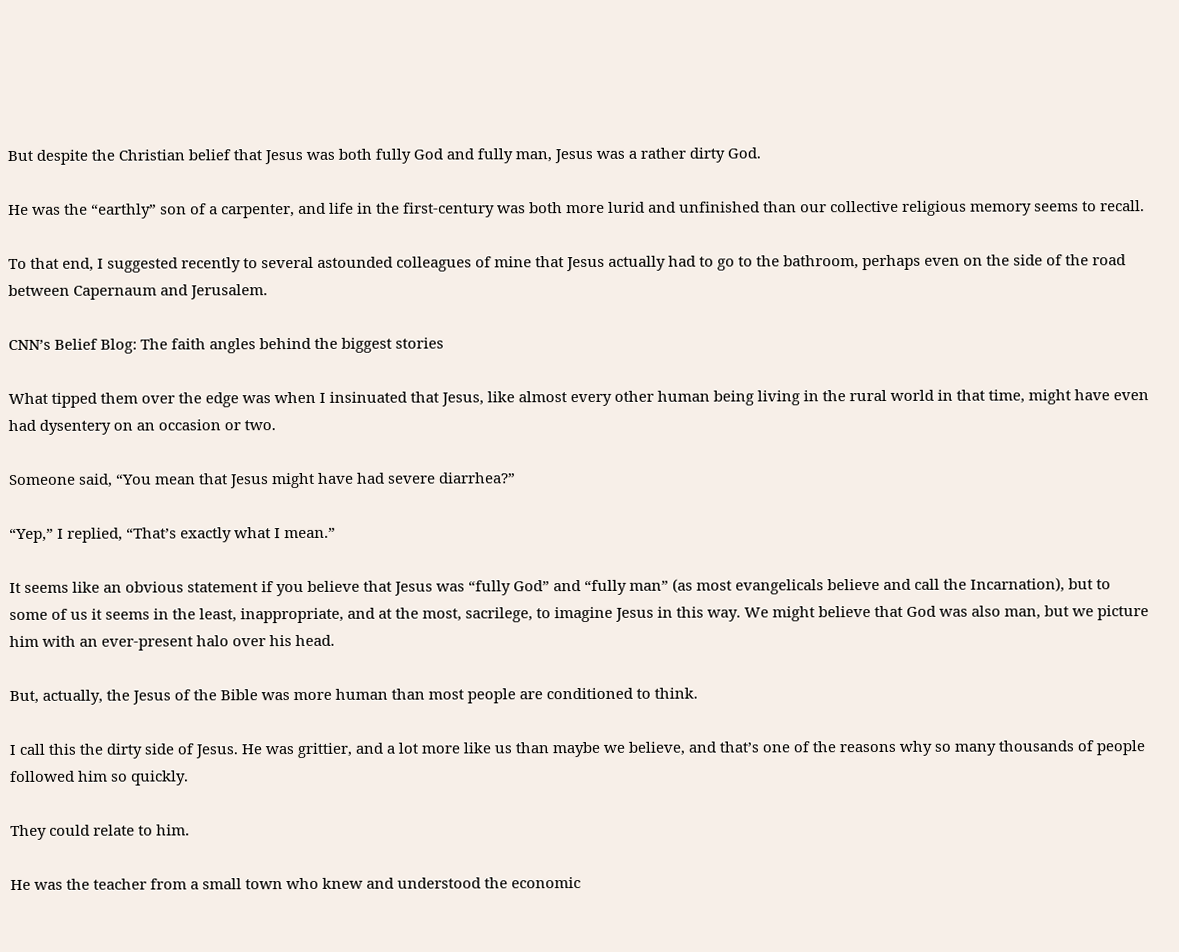But despite the Christian belief that Jesus was both fully God and fully man, Jesus was a rather dirty God.

He was the “earthly” son of a carpenter, and life in the first-century was both more lurid and unfinished than our collective religious memory seems to recall.

To that end, I suggested recently to several astounded colleagues of mine that Jesus actually had to go to the bathroom, perhaps even on the side of the road between Capernaum and Jerusalem.

CNN’s Belief Blog: The faith angles behind the biggest stories

What tipped them over the edge was when I insinuated that Jesus, like almost every other human being living in the rural world in that time, might have even had dysentery on an occasion or two.

Someone said, “You mean that Jesus might have had severe diarrhea?”

“Yep,” I replied, “That’s exactly what I mean.”

It seems like an obvious statement if you believe that Jesus was “fully God” and “fully man” (as most evangelicals believe and call the Incarnation), but to some of us it seems in the least, inappropriate, and at the most, sacrilege, to imagine Jesus in this way. We might believe that God was also man, but we picture him with an ever-present halo over his head.

But, actually, the Jesus of the Bible was more human than most people are conditioned to think.

I call this the dirty side of Jesus. He was grittier, and a lot more like us than maybe we believe, and that’s one of the reasons why so many thousands of people followed him so quickly.

They could relate to him.

He was the teacher from a small town who knew and understood the economic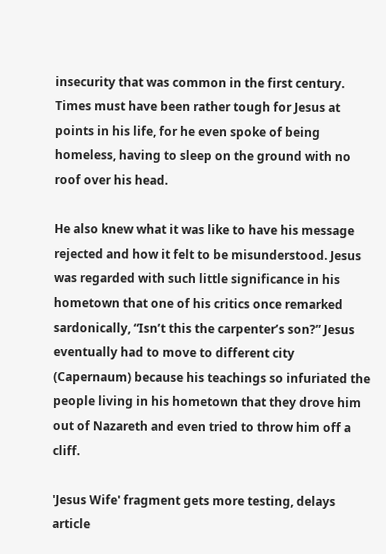insecurity that was common in the first century. Times must have been rather tough for Jesus at points in his life, for he even spoke of being homeless, having to sleep on the ground with no roof over his head.

He also knew what it was like to have his message rejected and how it felt to be misunderstood. Jesus was regarded with such little significance in his hometown that one of his critics once remarked sardonically, “Isn’t this the carpenter’s son?” Jesus eventually had to move to different city (Capernaum) because his teachings so infuriated the people living in his hometown that they drove him out of Nazareth and even tried to throw him off a cliff.

'Jesus Wife' fragment gets more testing, delays article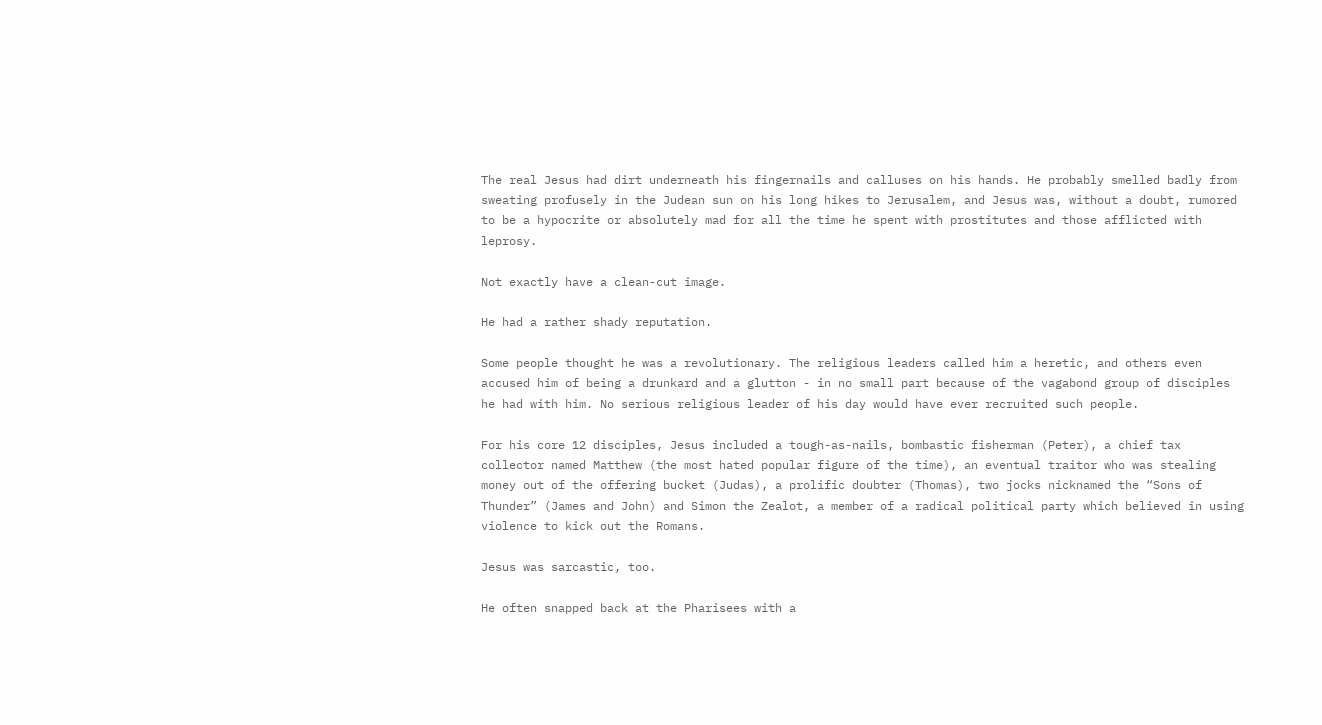The real Jesus had dirt underneath his fingernails and calluses on his hands. He probably smelled badly from sweating profusely in the Judean sun on his long hikes to Jerusalem, and Jesus was, without a doubt, rumored to be a hypocrite or absolutely mad for all the time he spent with prostitutes and those afflicted with leprosy.

Not exactly have a clean-cut image.

He had a rather shady reputation.

Some people thought he was a revolutionary. The religious leaders called him a heretic, and others even accused him of being a drunkard and a glutton - in no small part because of the vagabond group of disciples he had with him. No serious religious leader of his day would have ever recruited such people.

For his core 12 disciples, Jesus included a tough-as-nails, bombastic fisherman (Peter), a chief tax collector named Matthew (the most hated popular figure of the time), an eventual traitor who was stealing money out of the offering bucket (Judas), a prolific doubter (Thomas), two jocks nicknamed the “Sons of Thunder” (James and John) and Simon the Zealot, a member of a radical political party which believed in using violence to kick out the Romans.

Jesus was sarcastic, too.

He often snapped back at the Pharisees with a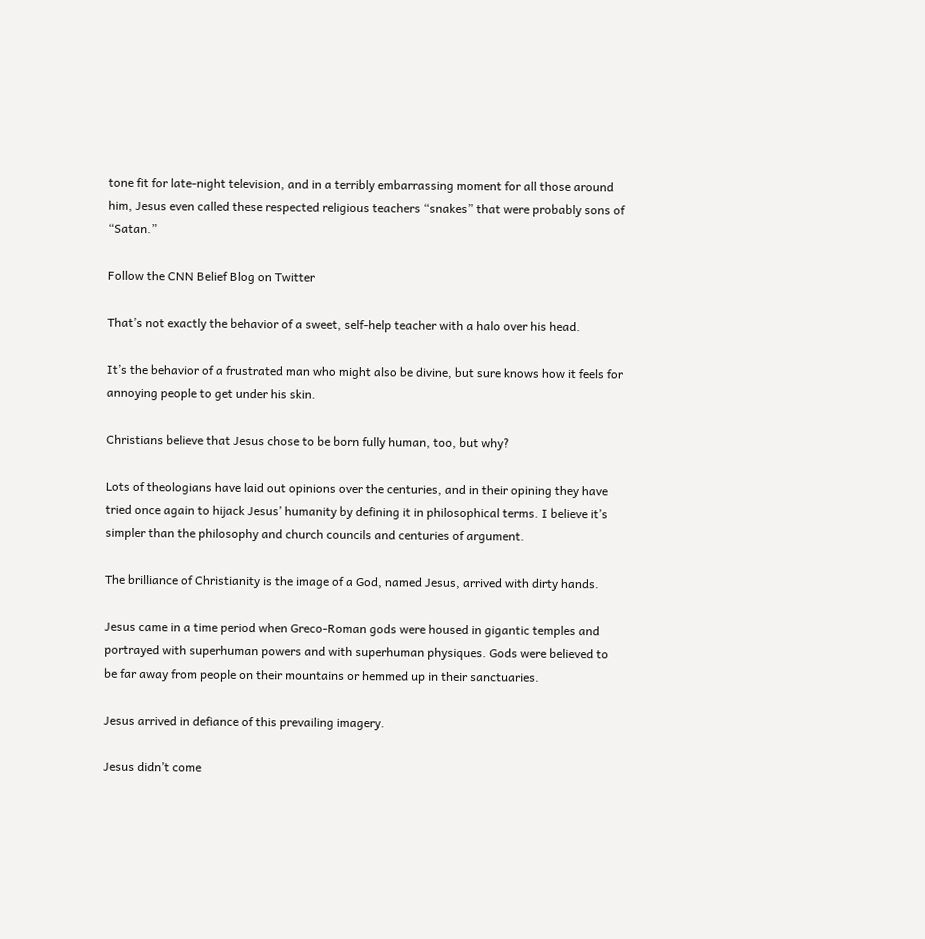tone fit for late-night television, and in a terribly embarrassing moment for all those around him, Jesus even called these respected religious teachers “snakes” that were probably sons of “Satan.”

Follow the CNN Belief Blog on Twitter

That’s not exactly the behavior of a sweet, self-help teacher with a halo over his head.

It’s the behavior of a frustrated man who might also be divine, but sure knows how it feels for annoying people to get under his skin.

Christians believe that Jesus chose to be born fully human, too, but why?

Lots of theologians have laid out opinions over the centuries, and in their opining they have tried once again to hijack Jesus’ humanity by defining it in philosophical terms. I believe it’s simpler than the philosophy and church councils and centuries of argument.

The brilliance of Christianity is the image of a God, named Jesus, arrived with dirty hands.

Jesus came in a time period when Greco-Roman gods were housed in gigantic temples and portrayed with superhuman powers and with superhuman physiques. Gods were believed to be far away from people on their mountains or hemmed up in their sanctuaries.

Jesus arrived in defiance of this prevailing imagery.

Jesus didn’t come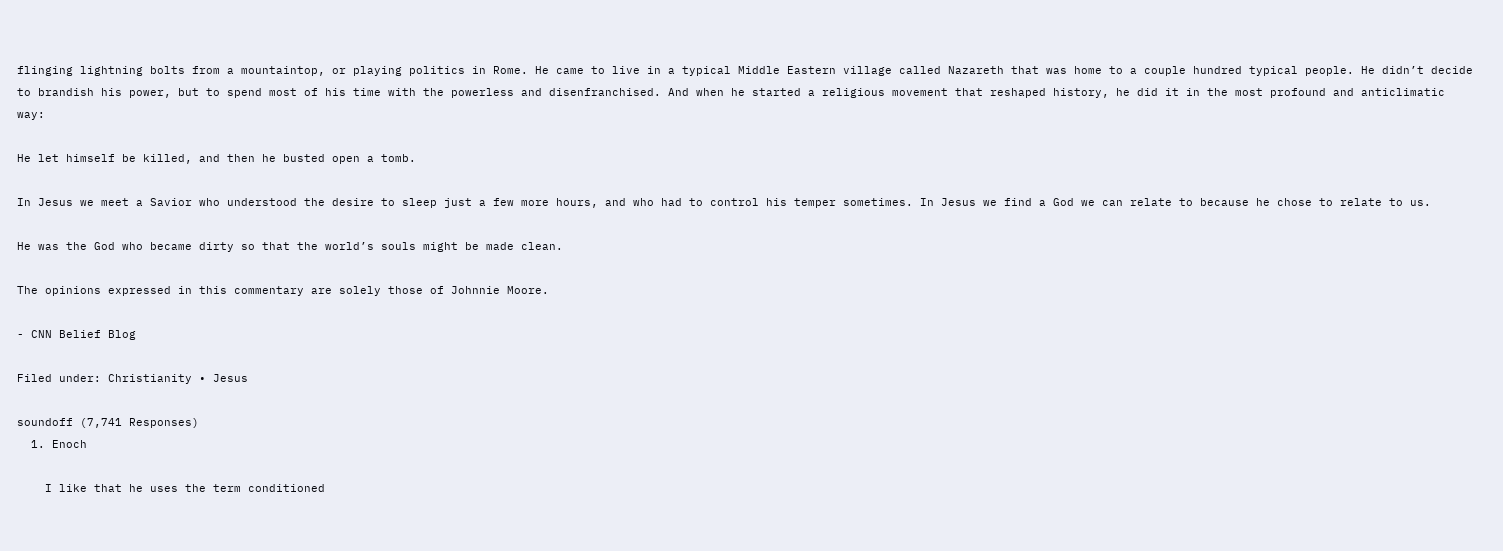flinging lightning bolts from a mountaintop, or playing politics in Rome. He came to live in a typical Middle Eastern village called Nazareth that was home to a couple hundred typical people. He didn’t decide to brandish his power, but to spend most of his time with the powerless and disenfranchised. And when he started a religious movement that reshaped history, he did it in the most profound and anticlimatic way:

He let himself be killed, and then he busted open a tomb.

In Jesus we meet a Savior who understood the desire to sleep just a few more hours, and who had to control his temper sometimes. In Jesus we find a God we can relate to because he chose to relate to us.

He was the God who became dirty so that the world’s souls might be made clean.

The opinions expressed in this commentary are solely those of Johnnie Moore.

- CNN Belief Blog

Filed under: Christianity • Jesus

soundoff (7,741 Responses)
  1. Enoch

    I like that he uses the term conditioned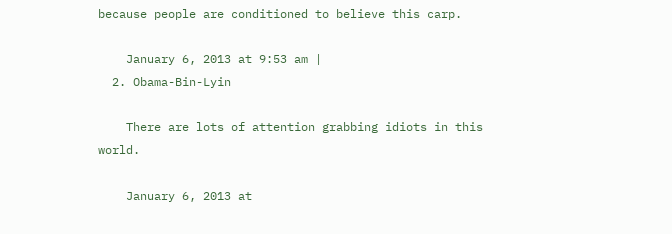because people are conditioned to believe this carp.

    January 6, 2013 at 9:53 am |
  2. Obama-Bin-Lyin

    There are lots of attention grabbing idiots in this world.

    January 6, 2013 at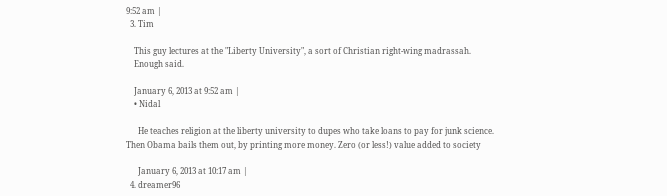9:52 am |
  3. Tim

    This guy lectures at the "Liberty University", a sort of Christian right-wing madrassah.
    Enough said.

    January 6, 2013 at 9:52 am |
    • Nidal

      He teaches religion at the liberty university to dupes who take loans to pay for junk science. Then Obama bails them out, by printing more money. Zero (or less!) value added to society

      January 6, 2013 at 10:17 am |
  4. dreamer96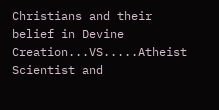Christians and their belief in Devine Creation...VS.....Atheist Scientist and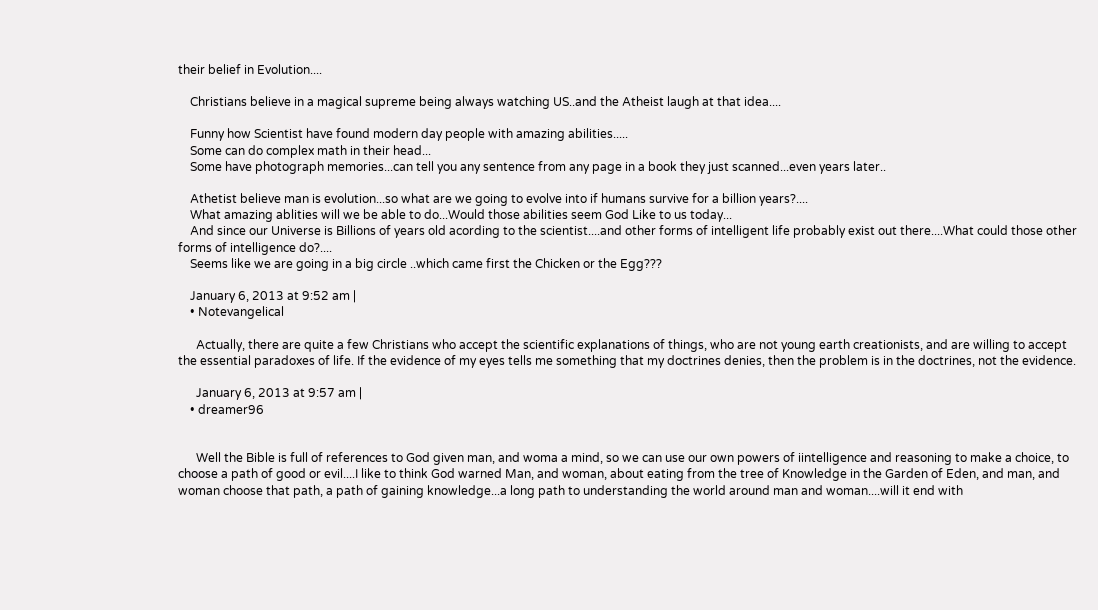their belief in Evolution....

    Christians believe in a magical supreme being always watching US..and the Atheist laugh at that idea....

    Funny how Scientist have found modern day people with amazing abilities.....
    Some can do complex math in their head...
    Some have photograph memories...can tell you any sentence from any page in a book they just scanned...even years later..

    Athetist believe man is evolution...so what are we going to evolve into if humans survive for a billion years?....
    What amazing ablities will we be able to do...Would those abilities seem God Like to us today...
    And since our Universe is Billions of years old acording to the scientist....and other forms of intelligent life probably exist out there....What could those other forms of intelligence do?....
    Seems like we are going in a big circle ..which came first the Chicken or the Egg???

    January 6, 2013 at 9:52 am |
    • Notevangelical

      Actually, there are quite a few Christians who accept the scientific explanations of things, who are not young earth creationists, and are willing to accept the essential paradoxes of life. If the evidence of my eyes tells me something that my doctrines denies, then the problem is in the doctrines, not the evidence.

      January 6, 2013 at 9:57 am |
    • dreamer96


      Well the Bible is full of references to God given man, and woma a mind, so we can use our own powers of iintelligence and reasoning to make a choice, to choose a path of good or evil....I like to think God warned Man, and woman, about eating from the tree of Knowledge in the Garden of Eden, and man, and woman choose that path, a path of gaining knowledge...a long path to understanding the world around man and woman....will it end with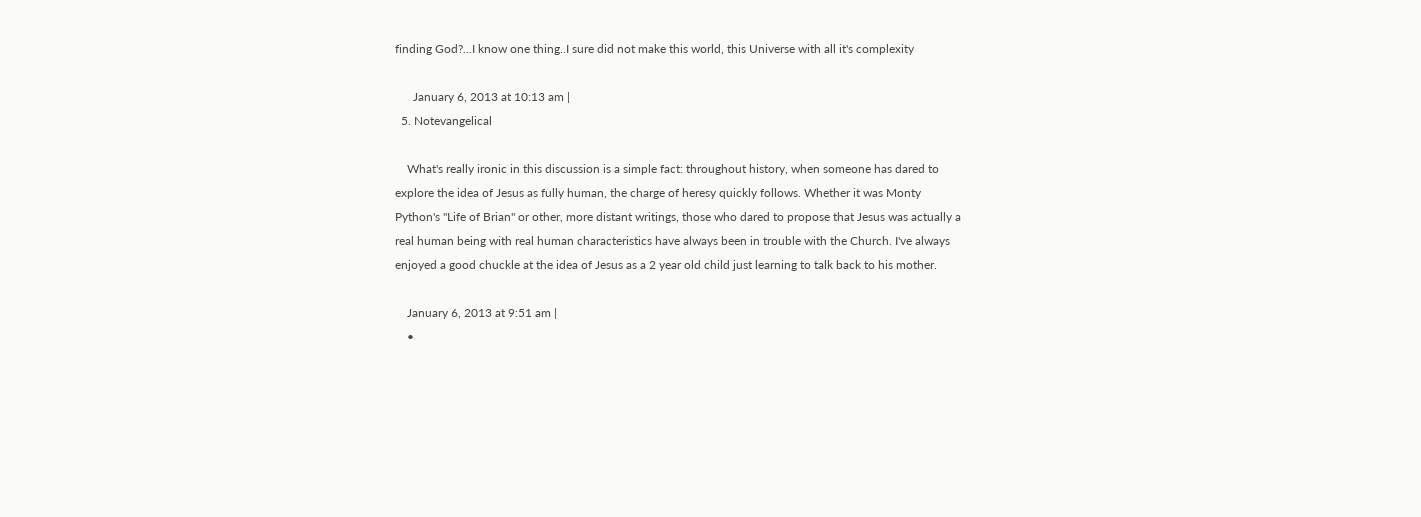finding God?...I know one thing..I sure did not make this world, this Universe with all it's complexity

      January 6, 2013 at 10:13 am |
  5. Notevangelical

    What's really ironic in this discussion is a simple fact: throughout history, when someone has dared to explore the idea of Jesus as fully human, the charge of heresy quickly follows. Whether it was Monty Python's "Life of Brian" or other, more distant writings, those who dared to propose that Jesus was actually a real human being with real human characteristics have always been in trouble with the Church. I've always enjoyed a good chuckle at the idea of Jesus as a 2 year old child just learning to talk back to his mother.

    January 6, 2013 at 9:51 am |
    •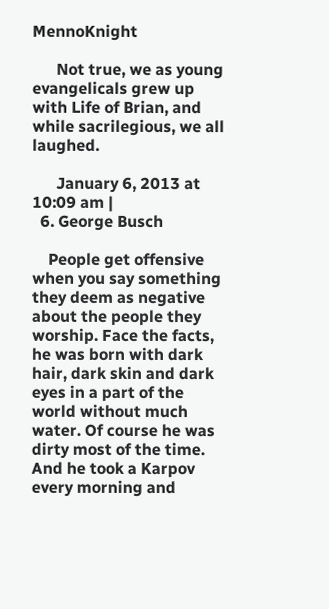MennoKnight

      Not true, we as young evangelicals grew up with Life of Brian, and while sacrilegious, we all laughed.

      January 6, 2013 at 10:09 am |
  6. George Busch

    People get offensive when you say something they deem as negative about the people they worship. Face the facts, he was born with dark hair, dark skin and dark eyes in a part of the world without much water. Of course he was dirty most of the time. And he took a Karpov every morning and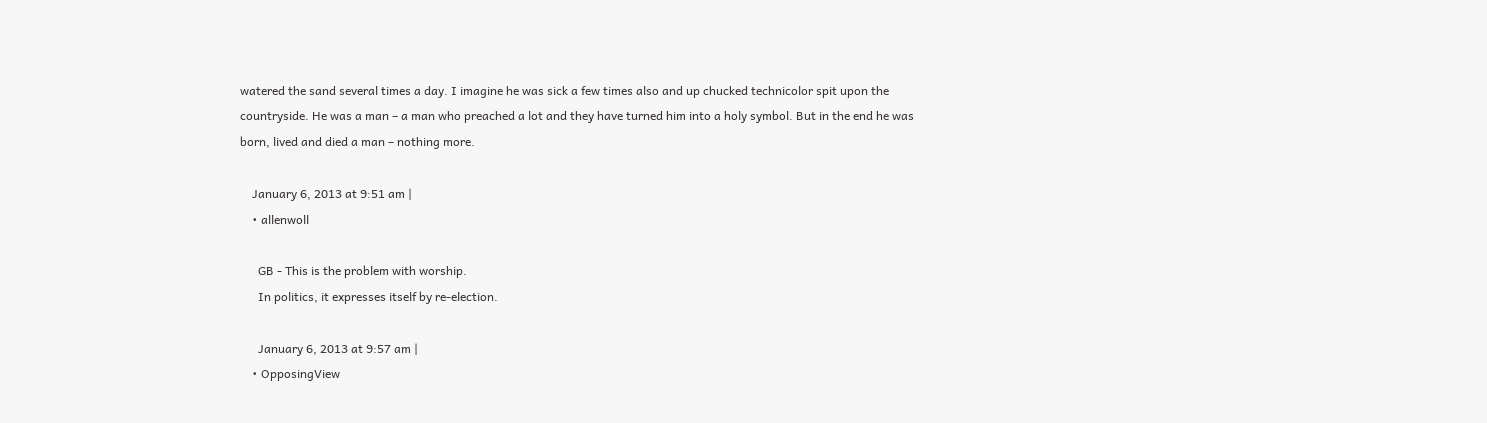watered the sand several times a day. I imagine he was sick a few times also and up chucked technicolor spit upon the countryside. He was a man – a man who preached a lot and they have turned him into a holy symbol. But in the end he was born, lived and died a man – nothing more.

    January 6, 2013 at 9:51 am |
    • allenwoll

      GB - This is the problem with worship.
      In politics, it expresses itself by re-election.

      January 6, 2013 at 9:57 am |
    • OpposingView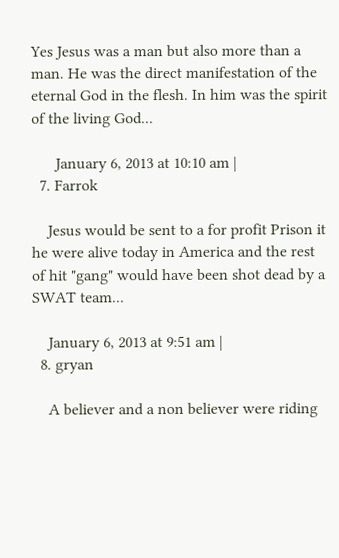Yes Jesus was a man but also more than a man. He was the direct manifestation of the eternal God in the flesh. In him was the spirit of the living God...

      January 6, 2013 at 10:10 am |
  7. Farrok

    Jesus would be sent to a for profit Prison it he were alive today in America and the rest of hit "gang" would have been shot dead by a SWAT team...

    January 6, 2013 at 9:51 am |
  8. gryan

    A believer and a non believer were riding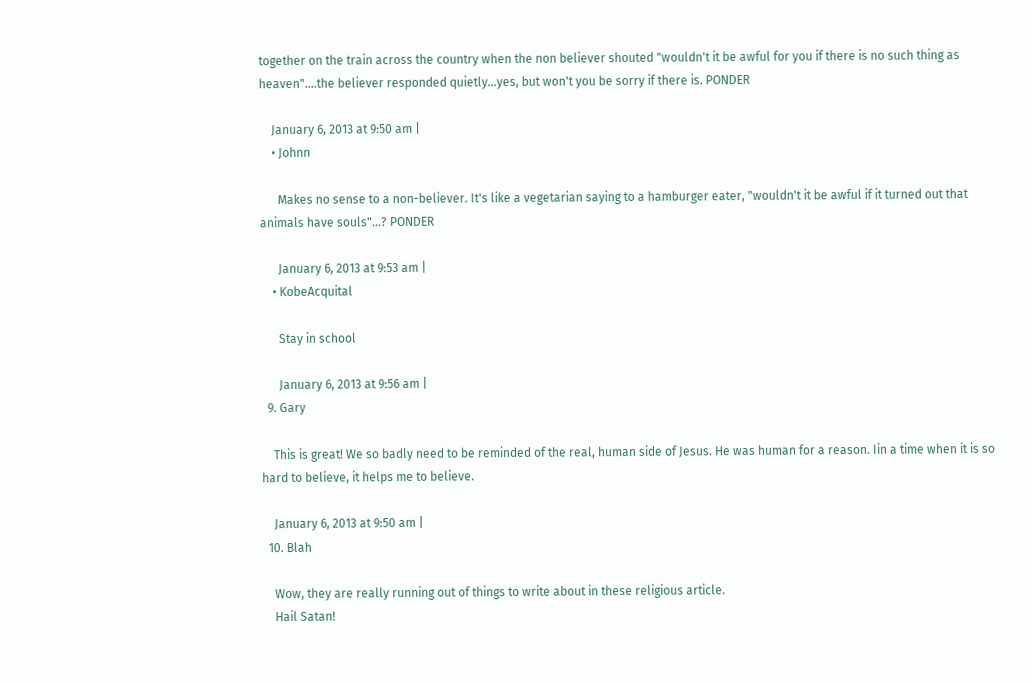together on the train across the country when the non believer shouted "wouldn't it be awful for you if there is no such thing as heaven"....the believer responded quietly...yes, but won't you be sorry if there is. PONDER

    January 6, 2013 at 9:50 am |
    • Johnn

      Makes no sense to a non-believer. It's like a vegetarian saying to a hamburger eater, "wouldn't it be awful if it turned out that animals have souls"...? PONDER

      January 6, 2013 at 9:53 am |
    • KobeAcquital

      Stay in school

      January 6, 2013 at 9:56 am |
  9. Gary

    This is great! We so badly need to be reminded of the real, human side of Jesus. He was human for a reason. Iin a time when it is so hard to believe, it helps me to believe.

    January 6, 2013 at 9:50 am |
  10. Blah

    Wow, they are really running out of things to write about in these religious article.
    Hail Satan!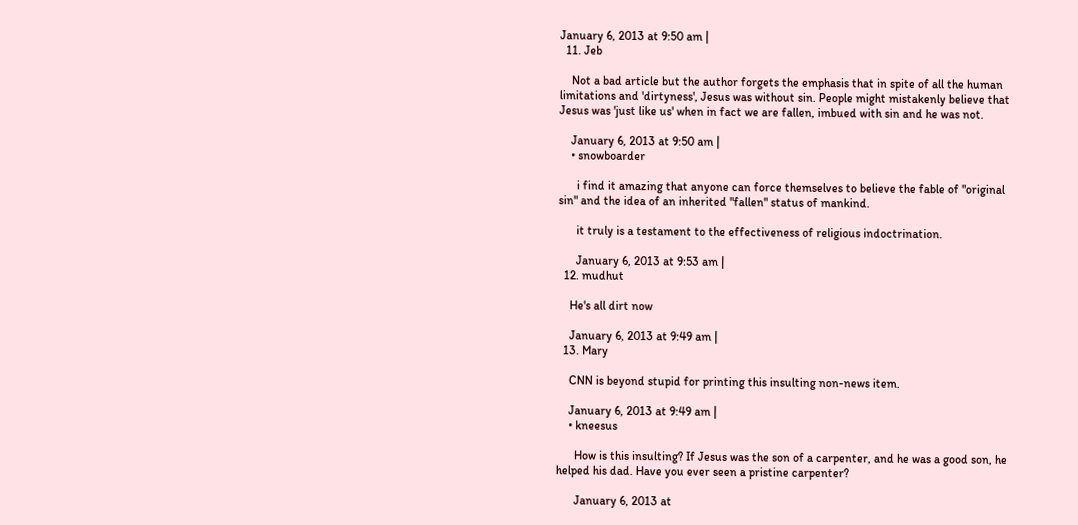January 6, 2013 at 9:50 am |
  11. Jeb

    Not a bad article but the author forgets the emphasis that in spite of all the human limitations and 'dirtyness', Jesus was without sin. People might mistakenly believe that Jesus was 'just like us' when in fact we are fallen, imbued with sin and he was not.

    January 6, 2013 at 9:50 am |
    • snowboarder

      i find it amazing that anyone can force themselves to believe the fable of "original sin" and the idea of an inherited "fallen" status of mankind.

      it truly is a testament to the effectiveness of religious indoctrination.

      January 6, 2013 at 9:53 am |
  12. mudhut

    He's all dirt now

    January 6, 2013 at 9:49 am |
  13. Mary

    CNN is beyond stupid for printing this insulting non-news item.

    January 6, 2013 at 9:49 am |
    • kneesus

      How is this insulting? If Jesus was the son of a carpenter, and he was a good son, he helped his dad. Have you ever seen a pristine carpenter?

      January 6, 2013 at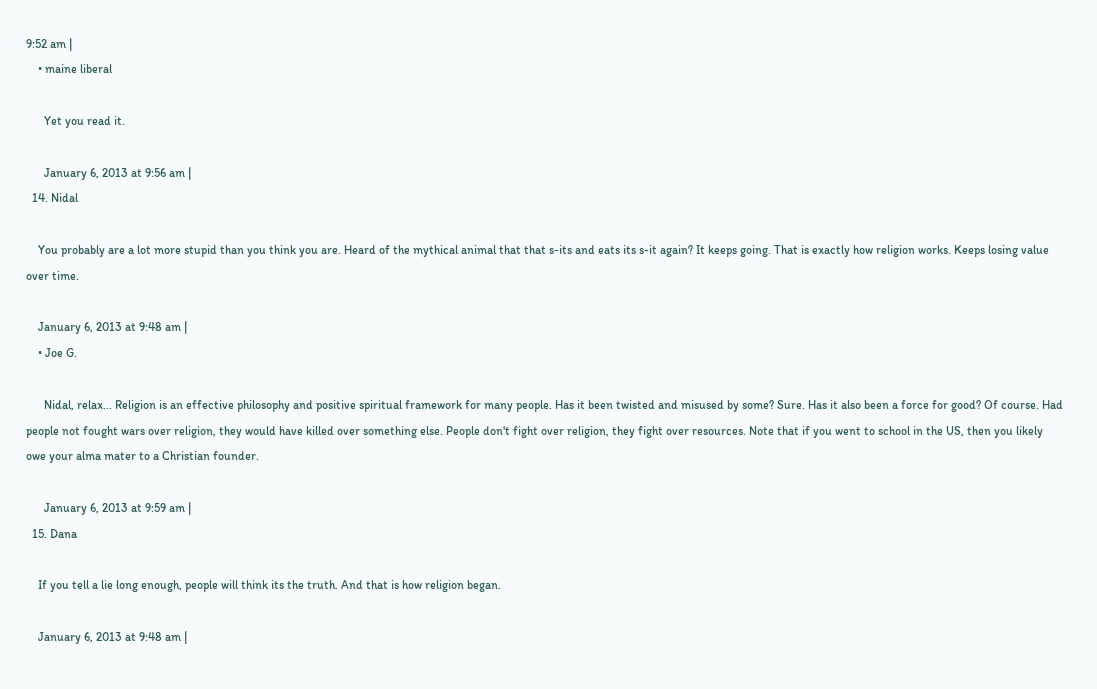9:52 am |
    • maine liberal

      Yet you read it.

      January 6, 2013 at 9:56 am |
  14. Nidal

    You probably are a lot more stupid than you think you are. Heard of the mythical animal that that s-its and eats its s-it again? It keeps going. That is exactly how religion works. Keeps losing value over time.

    January 6, 2013 at 9:48 am |
    • Joe G.

      Nidal, relax... Religion is an effective philosophy and positive spiritual framework for many people. Has it been twisted and misused by some? Sure. Has it also been a force for good? Of course. Had people not fought wars over religion, they would have killed over something else. People don't fight over religion, they fight over resources. Note that if you went to school in the US, then you likely owe your alma mater to a Christian founder.

      January 6, 2013 at 9:59 am |
  15. Dana

    If you tell a lie long enough, people will think its the truth. And that is how religion began.

    January 6, 2013 at 9:48 am |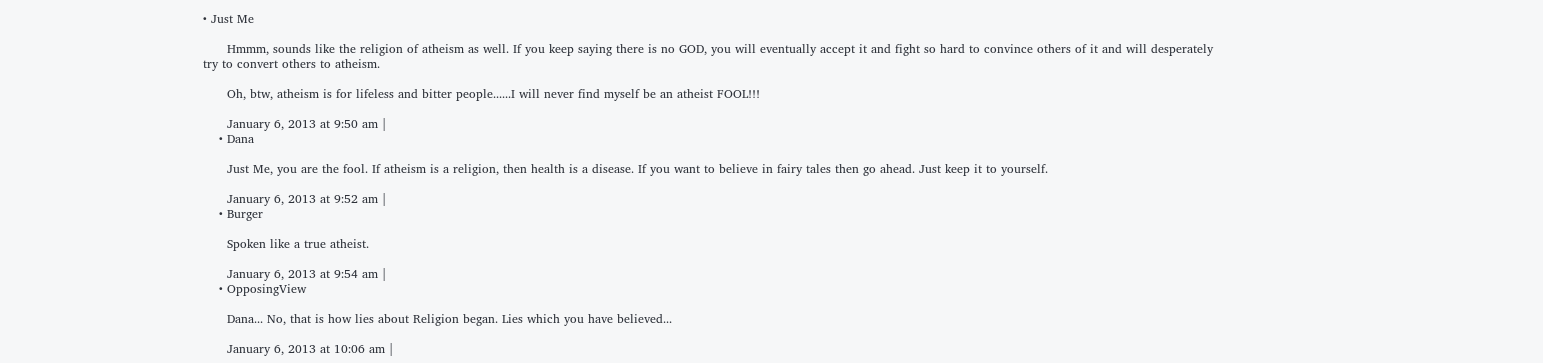• Just Me

      Hmmm, sounds like the religion of atheism as well. If you keep saying there is no GOD, you will eventually accept it and fight so hard to convince others of it and will desperately try to convert others to atheism.

      Oh, btw, atheism is for lifeless and bitter people......I will never find myself be an atheist FOOL!!!

      January 6, 2013 at 9:50 am |
    • Dana

      Just Me, you are the fool. If atheism is a religion, then health is a disease. If you want to believe in fairy tales then go ahead. Just keep it to yourself.

      January 6, 2013 at 9:52 am |
    • Burger

      Spoken like a true atheist.

      January 6, 2013 at 9:54 am |
    • OpposingView

      Dana... No, that is how lies about Religion began. Lies which you have believed...

      January 6, 2013 at 10:06 am |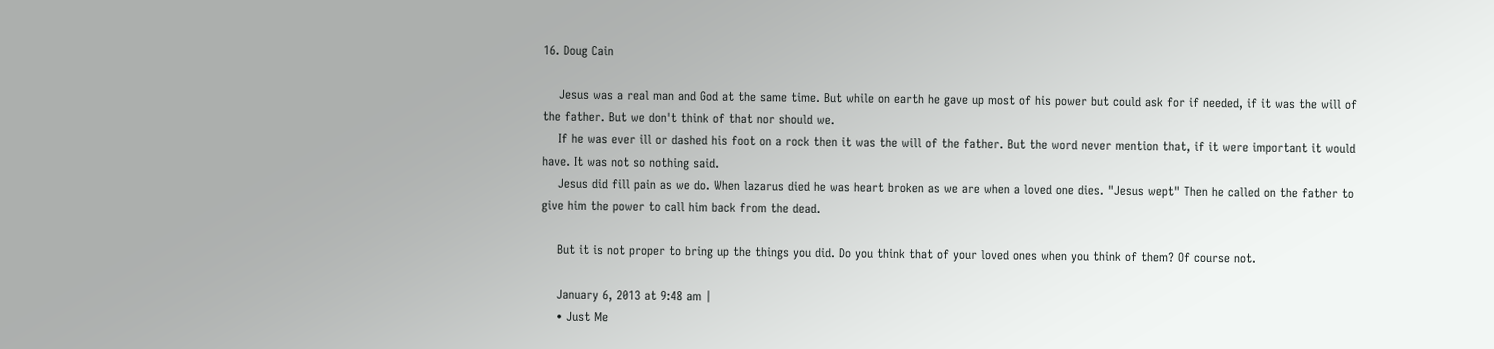16. Doug Cain

    Jesus was a real man and God at the same time. But while on earth he gave up most of his power but could ask for if needed, if it was the will of the father. But we don't think of that nor should we.
    If he was ever ill or dashed his foot on a rock then it was the will of the father. But the word never mention that, if it were important it would have. It was not so nothing said.
    Jesus did fill pain as we do. When lazarus died he was heart broken as we are when a loved one dies. "Jesus wept" Then he called on the father to give him the power to call him back from the dead.

    But it is not proper to bring up the things you did. Do you think that of your loved ones when you think of them? Of course not.

    January 6, 2013 at 9:48 am |
    • Just Me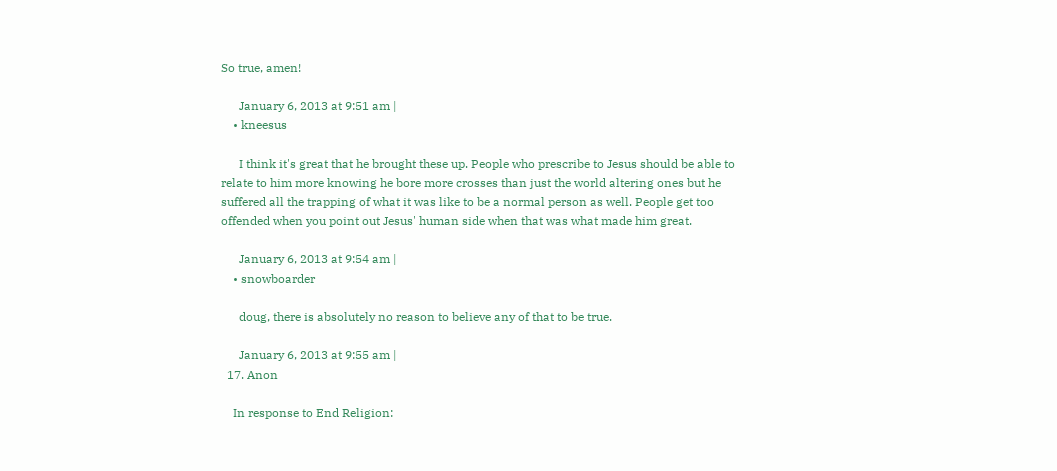So true, amen!

      January 6, 2013 at 9:51 am |
    • kneesus

      I think it's great that he brought these up. People who prescribe to Jesus should be able to relate to him more knowing he bore more crosses than just the world altering ones but he suffered all the trapping of what it was like to be a normal person as well. People get too offended when you point out Jesus' human side when that was what made him great.

      January 6, 2013 at 9:54 am |
    • snowboarder

      doug, there is absolutely no reason to believe any of that to be true.

      January 6, 2013 at 9:55 am |
  17. Anon

    In response to End Religion: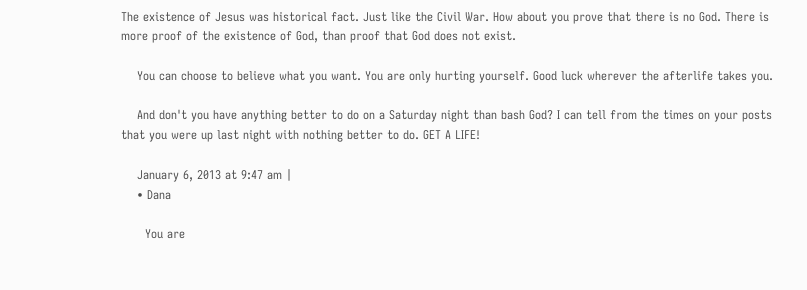The existence of Jesus was historical fact. Just like the Civil War. How about you prove that there is no God. There is more proof of the existence of God, than proof that God does not exist.

    You can choose to believe what you want. You are only hurting yourself. Good luck wherever the afterlife takes you.

    And don't you have anything better to do on a Saturday night than bash God? I can tell from the times on your posts that you were up last night with nothing better to do. GET A LIFE!

    January 6, 2013 at 9:47 am |
    • Dana

      You are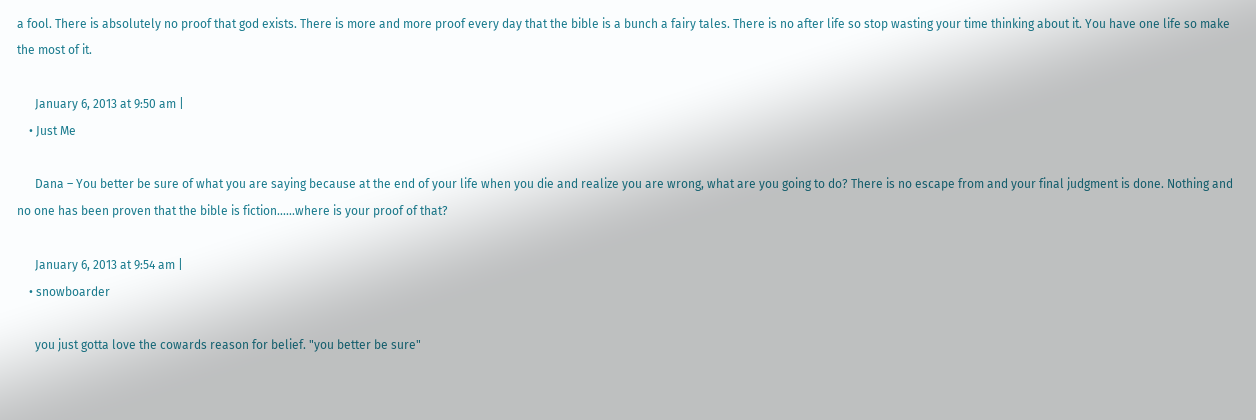a fool. There is absolutely no proof that god exists. There is more and more proof every day that the bible is a bunch a fairy tales. There is no after life so stop wasting your time thinking about it. You have one life so make the most of it.

      January 6, 2013 at 9:50 am |
    • Just Me

      Dana – You better be sure of what you are saying because at the end of your life when you die and realize you are wrong, what are you going to do? There is no escape from and your final judgment is done. Nothing and no one has been proven that the bible is fiction......where is your proof of that?

      January 6, 2013 at 9:54 am |
    • snowboarder

      you just gotta love the cowards reason for belief. "you better be sure"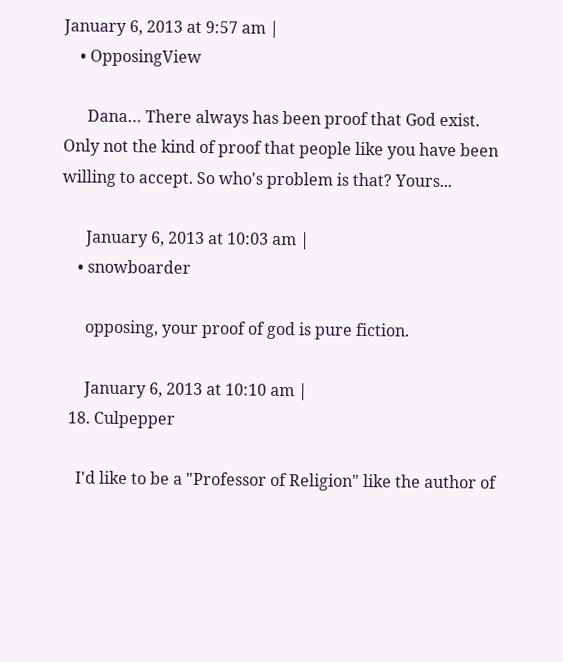January 6, 2013 at 9:57 am |
    • OpposingView

      Dana… There always has been proof that God exist. Only not the kind of proof that people like you have been willing to accept. So who's problem is that? Yours...

      January 6, 2013 at 10:03 am |
    • snowboarder

      opposing, your proof of god is pure fiction.

      January 6, 2013 at 10:10 am |
  18. Culpepper

    I'd like to be a "Professor of Religion" like the author of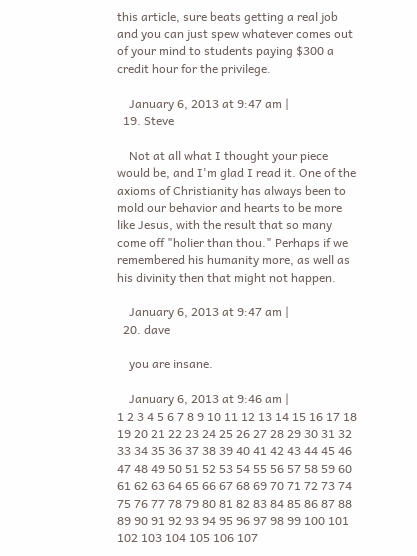this article, sure beats getting a real job and you can just spew whatever comes out of your mind to students paying $300 a credit hour for the privilege.

    January 6, 2013 at 9:47 am |
  19. Steve

    Not at all what I thought your piece would be, and I'm glad I read it. One of the axioms of Christianity has always been to mold our behavior and hearts to be more like Jesus, with the result that so many come off "holier than thou." Perhaps if we remembered his humanity more, as well as his divinity then that might not happen.

    January 6, 2013 at 9:47 am |
  20. dave

    you are insane.

    January 6, 2013 at 9:46 am |
1 2 3 4 5 6 7 8 9 10 11 12 13 14 15 16 17 18 19 20 21 22 23 24 25 26 27 28 29 30 31 32 33 34 35 36 37 38 39 40 41 42 43 44 45 46 47 48 49 50 51 52 53 54 55 56 57 58 59 60 61 62 63 64 65 66 67 68 69 70 71 72 73 74 75 76 77 78 79 80 81 82 83 84 85 86 87 88 89 90 91 92 93 94 95 96 97 98 99 100 101 102 103 104 105 106 107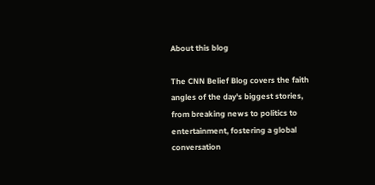About this blog

The CNN Belief Blog covers the faith angles of the day's biggest stories, from breaking news to politics to entertainment, fostering a global conversation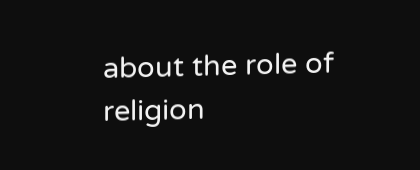about the role of religion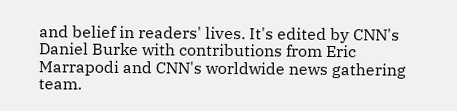and belief in readers' lives. It's edited by CNN's Daniel Burke with contributions from Eric Marrapodi and CNN's worldwide news gathering team.